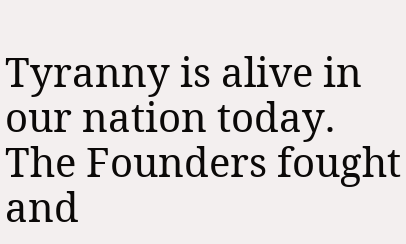Tyranny is alive in our nation today. The Founders fought and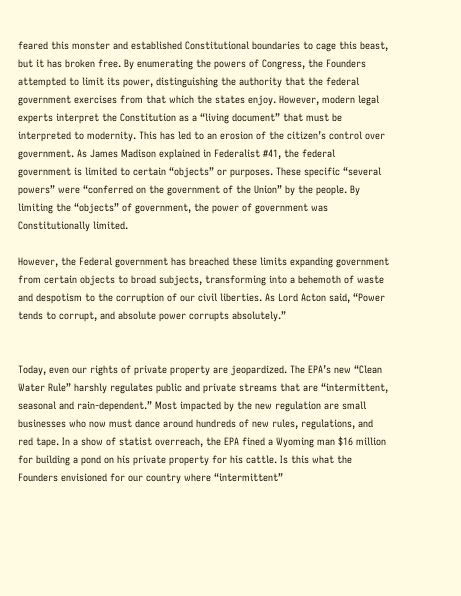feared this monster and established Constitutional boundaries to cage this beast, but it has broken free. By enumerating the powers of Congress, the Founders attempted to limit its power, distinguishing the authority that the federal government exercises from that which the states enjoy. However, modern legal experts interpret the Constitution as a “living document” that must be interpreted to modernity. This has led to an erosion of the citizen’s control over government. As James Madison explained in Federalist #41, the federal government is limited to certain “objects” or purposes. These specific “several powers” were “conferred on the government of the Union” by the people. By limiting the “objects” of government, the power of government was Constitutionally limited.

However, the Federal government has breached these limits expanding government from certain objects to broad subjects, transforming into a behemoth of waste and despotism to the corruption of our civil liberties. As Lord Acton said, “Power tends to corrupt, and absolute power corrupts absolutely.”


Today, even our rights of private property are jeopardized. The EPA’s new “Clean Water Rule” harshly regulates public and private streams that are “intermittent, seasonal and rain-dependent.” Most impacted by the new regulation are small businesses who now must dance around hundreds of new rules, regulations, and red tape. In a show of statist overreach, the EPA fined a Wyoming man $16 million for building a pond on his private property for his cattle. Is this what the Founders envisioned for our country where “intermittent”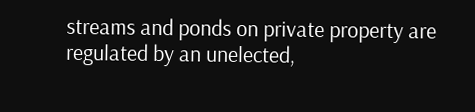streams and ponds on private property are regulated by an unelected,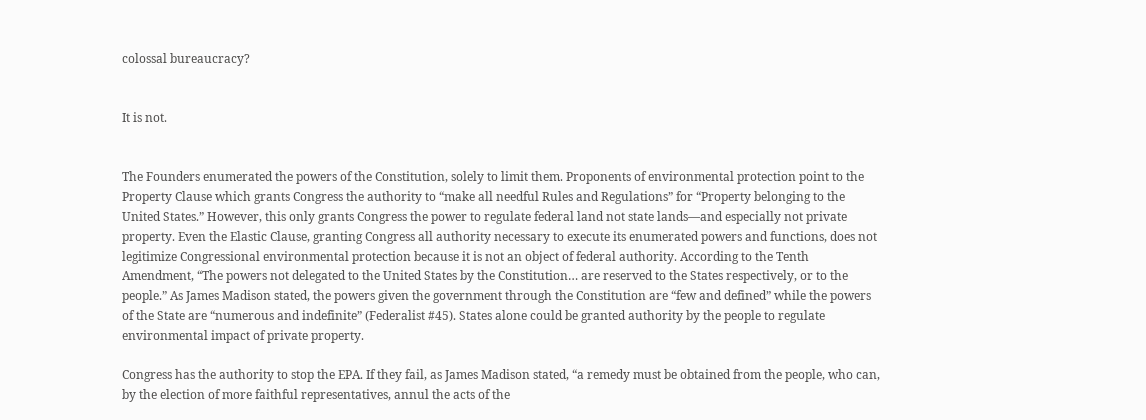colossal bureaucracy?


It is not.


The Founders enumerated the powers of the Constitution, solely to limit them. Proponents of environmental protection point to the Property Clause which grants Congress the authority to “make all needful Rules and Regulations” for “Property belonging to the United States.” However, this only grants Congress the power to regulate federal land not state lands—and especially not private property. Even the Elastic Clause, granting Congress all authority necessary to execute its enumerated powers and functions, does not legitimize Congressional environmental protection because it is not an object of federal authority. According to the Tenth Amendment, “The powers not delegated to the United States by the Constitution… are reserved to the States respectively, or to the people.” As James Madison stated, the powers given the government through the Constitution are “few and defined” while the powers of the State are “numerous and indefinite” (Federalist #45). States alone could be granted authority by the people to regulate environmental impact of private property.

Congress has the authority to stop the EPA. If they fail, as James Madison stated, “a remedy must be obtained from the people, who can, by the election of more faithful representatives, annul the acts of the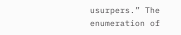usurpers.” The enumeration of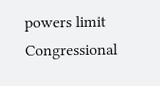powers limit Congressional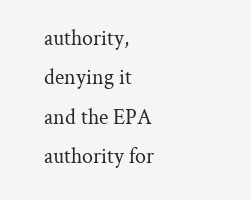authority, denying it and the EPA authority for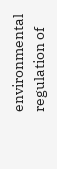environmental regulation of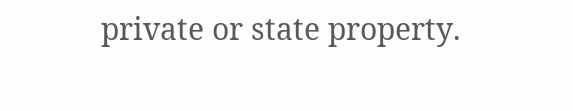private or state property.